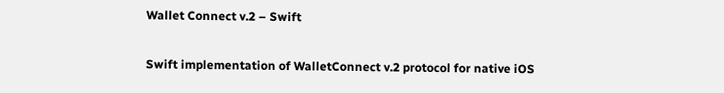Wallet Connect v.2 – Swift

Swift implementation of WalletConnect v.2 protocol for native iOS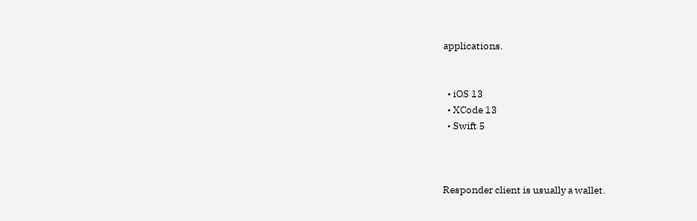applications.


  • iOS 13
  • XCode 13
  • Swift 5



Responder client is usually a wallet.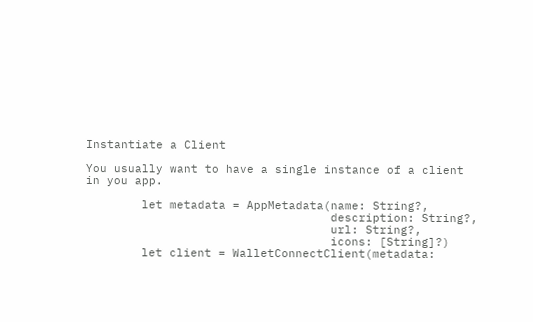Instantiate a Client

You usually want to have a single instance of a client in you app.

        let metadata = AppMetadata(name: String?,
                                   description: String?,
                                   url: String?,
                                   icons: [String]?)
        let client = WalletConnectClient(metadata: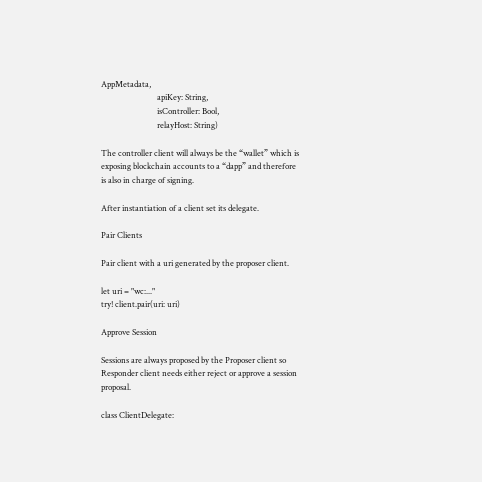AppMetadata,
                            apiKey: String,
                            isController: Bool,
                            relayHost: String)

The controller client will always be the “wallet” which is exposing blockchain accounts to a “dapp” and therefore is also in charge of signing.

After instantiation of a client set its delegate.

Pair Clients

Pair client with a uri generated by the proposer client.

let uri = "wc:..."
try! client.pair(uri: uri)

Approve Session

Sessions are always proposed by the Proposer client so Responder client needs either reject or approve a session proposal.

class ClientDelegate: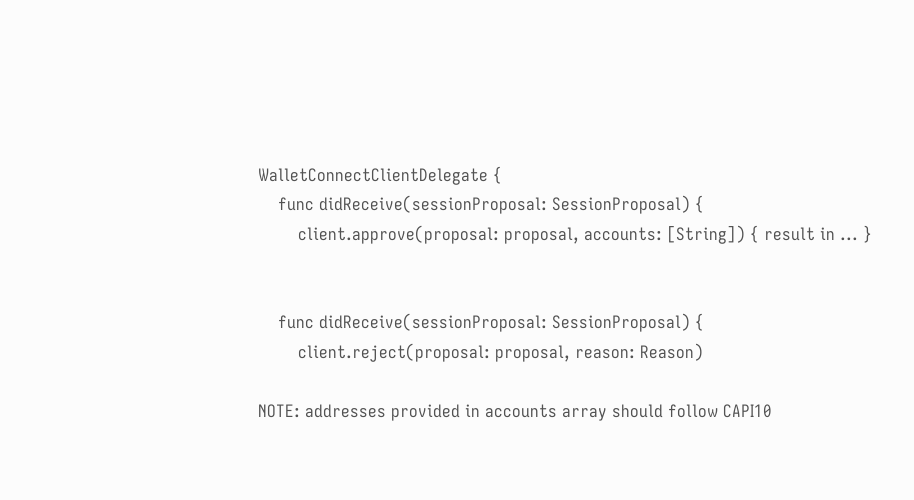WalletConnectClientDelegate {
    func didReceive(sessionProposal: SessionProposal) {
        client.approve(proposal: proposal, accounts: [String]) { result in ... }


    func didReceive(sessionProposal: SessionProposal) {
        client.reject(proposal: proposal, reason: Reason)

NOTE: addresses provided in accounts array should follow CAPI10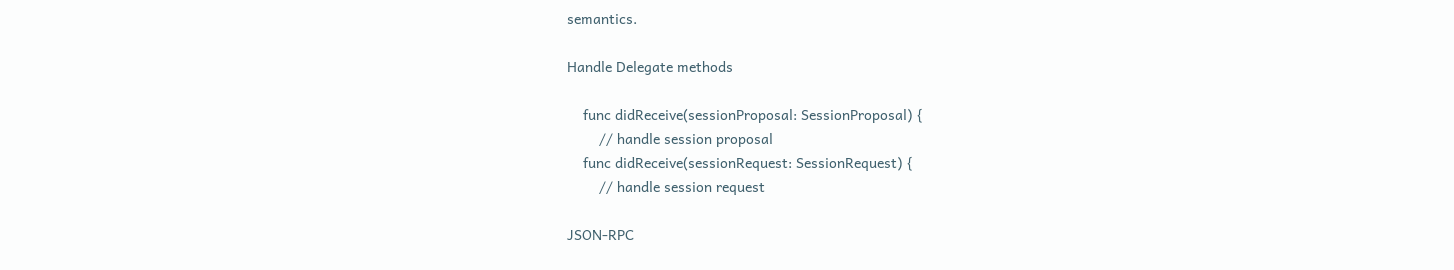semantics.

Handle Delegate methods

    func didReceive(sessionProposal: SessionProposal) {
        // handle session proposal
    func didReceive(sessionRequest: SessionRequest) {
        // handle session request

JSON-RPC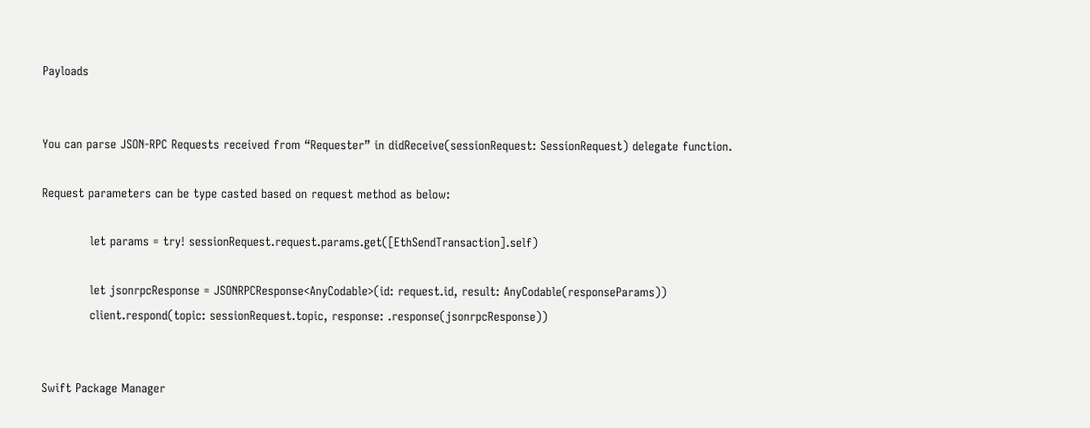Payloads


You can parse JSON-RPC Requests received from “Requester” in didReceive(sessionRequest: SessionRequest) delegate function.

Request parameters can be type casted based on request method as below:

            let params = try! sessionRequest.request.params.get([EthSendTransaction].self)

            let jsonrpcResponse = JSONRPCResponse<AnyCodable>(id: request.id, result: AnyCodable(responseParams))
            client.respond(topic: sessionRequest.topic, response: .response(jsonrpcResponse))


Swift Package Manager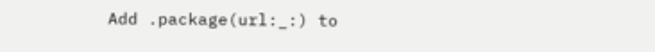Add .package(url:_:) to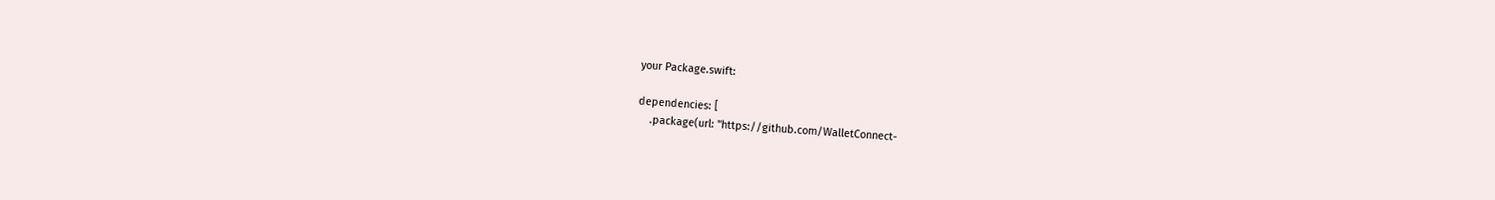your Package.swift:

dependencies: [
    .package(url: "https://github.com/WalletConnect-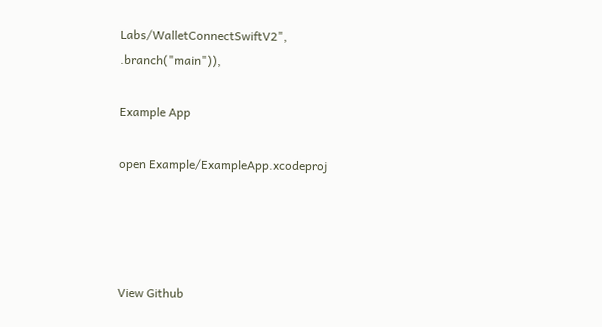Labs/WalletConnectSwiftV2", .branch("main")),

Example App

open Example/ExampleApp.xcodeproj




View Github